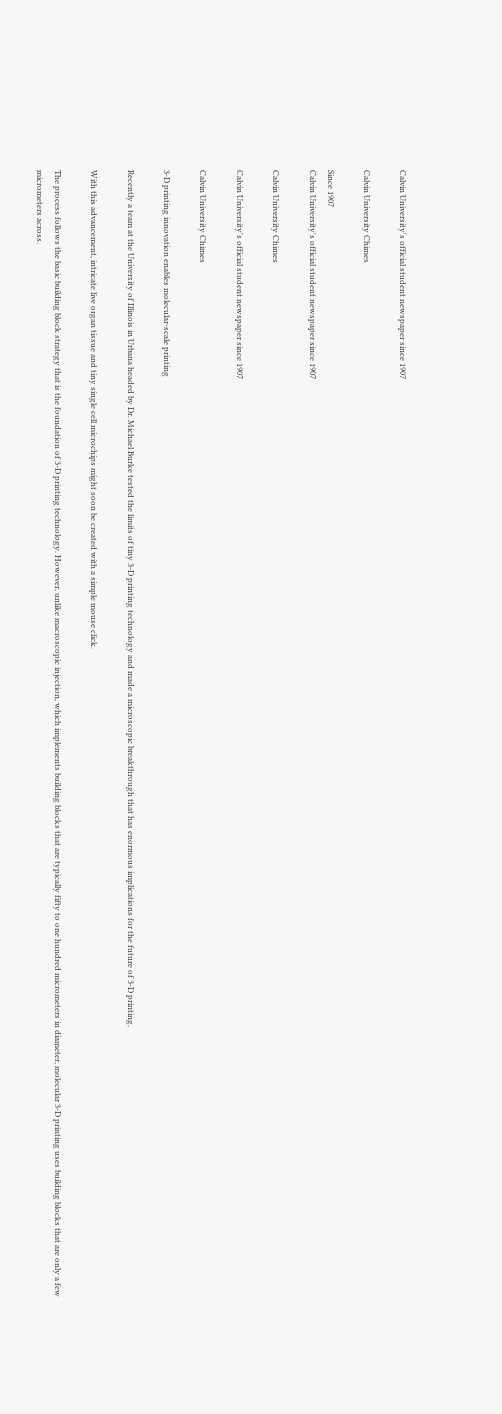Calvin University's official student newspaper since 1907

Calvin University Chimes

Since 1907
Calvin University's official student newspaper since 1907

Calvin University Chimes

Calvin University's official student newspaper since 1907

Calvin University Chimes

3-D printing innovation enables molecular-scale printing

Recently a team at the University of Illinois in Urbana headed by Dr. Michael Burke tested the limits of tiny 3-D printing technology and made a microscopic breakthrough that has enormous implications for the future of 3-D printing.

With this advancement, intricate live organ tissue and tiny single cell microchips might soon be created with a simple mouse click.

The process follows the basic building block strategy that is the foundation of 3-D printing technology. However, unlike macroscopic injection, which implements building blocks that are typically fifty to one hundred micrometers in diameter, molecular 3-D printing uses building blocks that are only a few micrometers across.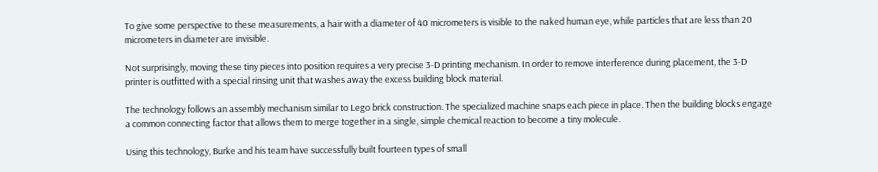To give some perspective to these measurements, a hair with a diameter of 40 micrometers is visible to the naked human eye, while particles that are less than 20 micrometers in diameter are invisible.

Not surprisingly, moving these tiny pieces into position requires a very precise 3-D printing mechanism. In order to remove interference during placement, the 3-D printer is outfitted with a special rinsing unit that washes away the excess building block material.

The technology follows an assembly mechanism similar to Lego brick construction. The specialized machine snaps each piece in place. Then the building blocks engage a common connecting factor that allows them to merge together in a single, simple chemical reaction to become a tiny molecule.

Using this technology, Burke and his team have successfully built fourteen types of small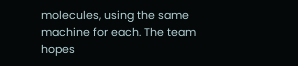molecules, using the same machine for each. The team hopes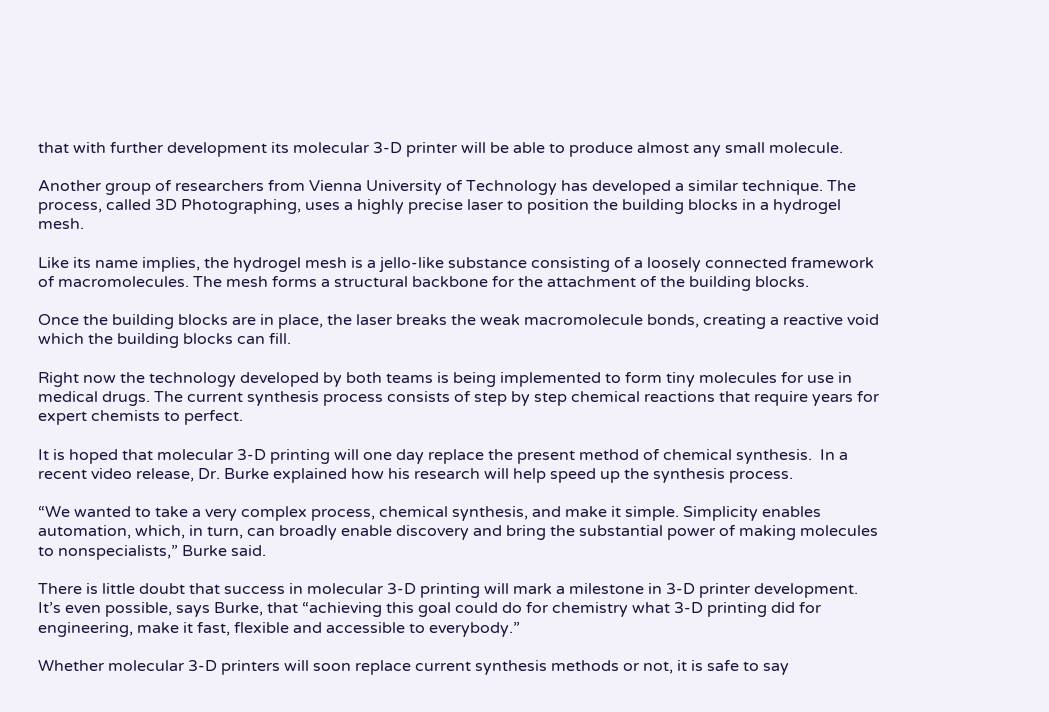that with further development its molecular 3-D printer will be able to produce almost any small molecule.

Another group of researchers from Vienna University of Technology has developed a similar technique. The process, called 3D Photographing, uses a highly precise laser to position the building blocks in a hydrogel mesh.

Like its name implies, the hydrogel mesh is a jello-like substance consisting of a loosely connected framework of macromolecules. The mesh forms a structural backbone for the attachment of the building blocks.

Once the building blocks are in place, the laser breaks the weak macromolecule bonds, creating a reactive void which the building blocks can fill.

Right now the technology developed by both teams is being implemented to form tiny molecules for use in medical drugs. The current synthesis process consists of step by step chemical reactions that require years for expert chemists to perfect.

It is hoped that molecular 3-D printing will one day replace the present method of chemical synthesis.  In a recent video release, Dr. Burke explained how his research will help speed up the synthesis process.

“We wanted to take a very complex process, chemical synthesis, and make it simple. Simplicity enables automation, which, in turn, can broadly enable discovery and bring the substantial power of making molecules to nonspecialists,” Burke said.

There is little doubt that success in molecular 3-D printing will mark a milestone in 3-D printer development. It’s even possible, says Burke, that “achieving this goal could do for chemistry what 3-D printing did for engineering, make it fast, flexible and accessible to everybody.”

Whether molecular 3-D printers will soon replace current synthesis methods or not, it is safe to say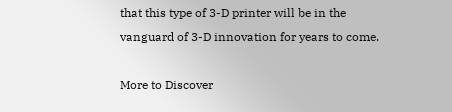that this type of 3-D printer will be in the vanguard of 3-D innovation for years to come.

More to Discover